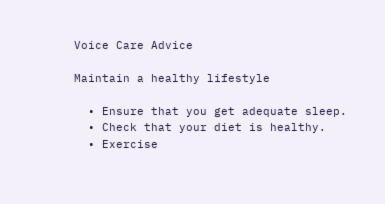Voice Care Advice

Maintain a healthy lifestyle

  • Ensure that you get adequate sleep.
  • Check that your diet is healthy.
  • Exercise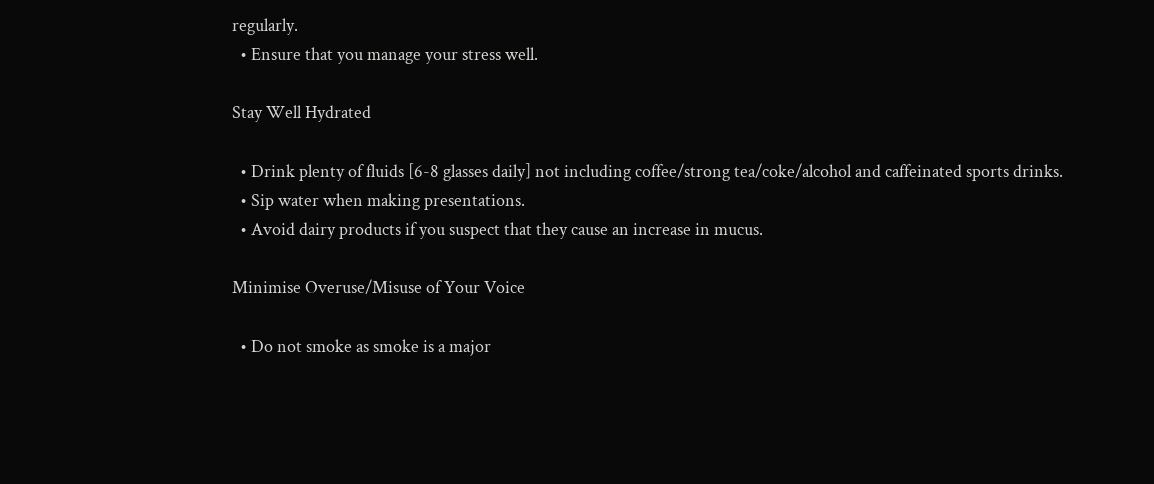regularly.
  • Ensure that you manage your stress well.

Stay Well Hydrated

  • Drink plenty of fluids [6-8 glasses daily] not including coffee/strong tea/coke/alcohol and caffeinated sports drinks.
  • Sip water when making presentations.
  • Avoid dairy products if you suspect that they cause an increase in mucus.

Minimise Overuse/Misuse of Your Voice

  • Do not smoke as smoke is a major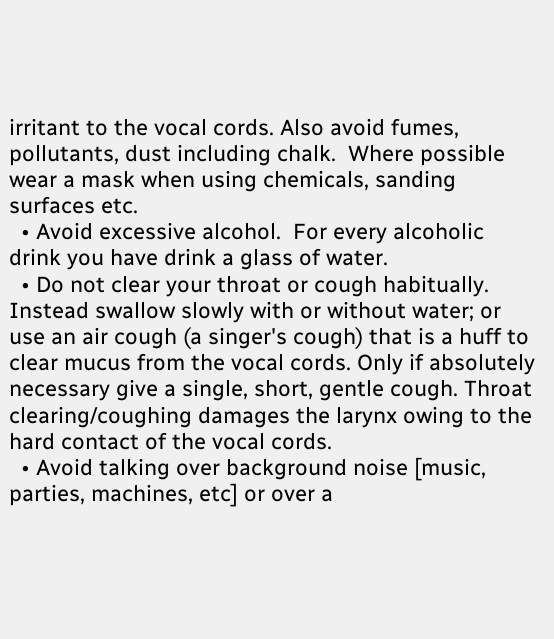irritant to the vocal cords. Also avoid fumes, pollutants, dust including chalk.  Where possible wear a mask when using chemicals, sanding surfaces etc.
  • Avoid excessive alcohol.  For every alcoholic drink you have drink a glass of water.
  • Do not clear your throat or cough habitually.  Instead swallow slowly with or without water; or use an air cough (a singer's cough) that is a huff to clear mucus from the vocal cords. Only if absolutely necessary give a single, short, gentle cough. Throat clearing/coughing damages the larynx owing to the hard contact of the vocal cords.
  • Avoid talking over background noise [music, parties, machines, etc] or over a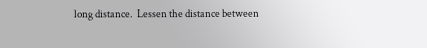long distance.  Lessen the distance between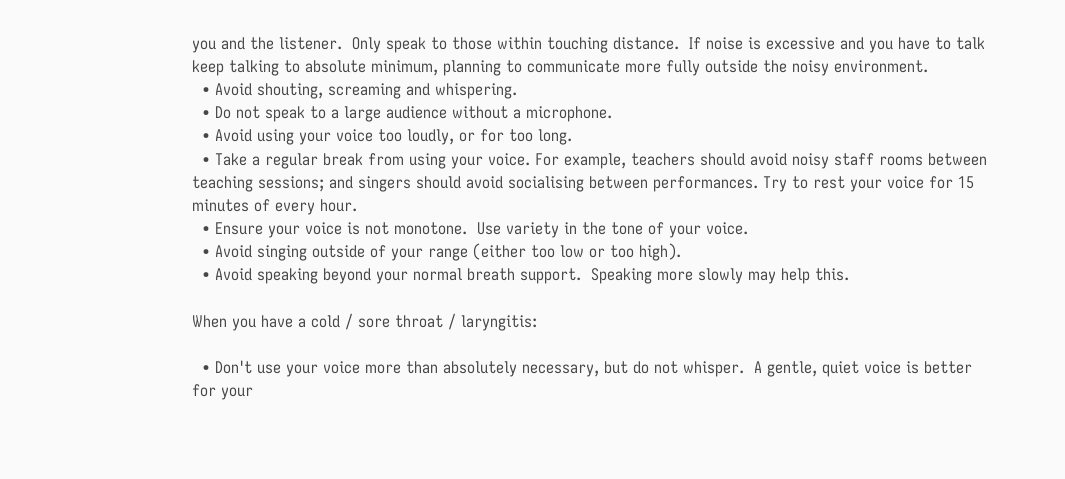you and the listener.  Only speak to those within touching distance.  If noise is excessive and you have to talk keep talking to absolute minimum, planning to communicate more fully outside the noisy environment.
  • Avoid shouting, screaming and whispering.
  • Do not speak to a large audience without a microphone.
  • Avoid using your voice too loudly, or for too long.
  • Take a regular break from using your voice. For example, teachers should avoid noisy staff rooms between teaching sessions; and singers should avoid socialising between performances. Try to rest your voice for 15 minutes of every hour.
  • Ensure your voice is not monotone.  Use variety in the tone of your voice.
  • Avoid singing outside of your range (either too low or too high).
  • Avoid speaking beyond your normal breath support.  Speaking more slowly may help this.

When you have a cold / sore throat / laryngitis:

  • Don't use your voice more than absolutely necessary, but do not whisper.  A gentle, quiet voice is better for your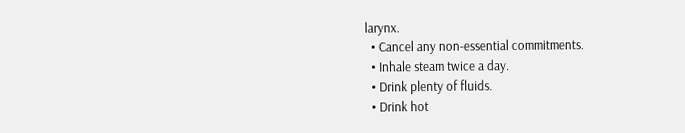larynx.
  • Cancel any non-essential commitments.
  • Inhale steam twice a day.
  • Drink plenty of fluids.
  • Drink hot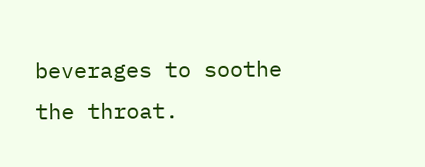beverages to soothe the throat.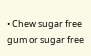• Chew sugar free gum or sugar free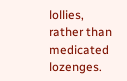lollies, rather than medicated lozenges.